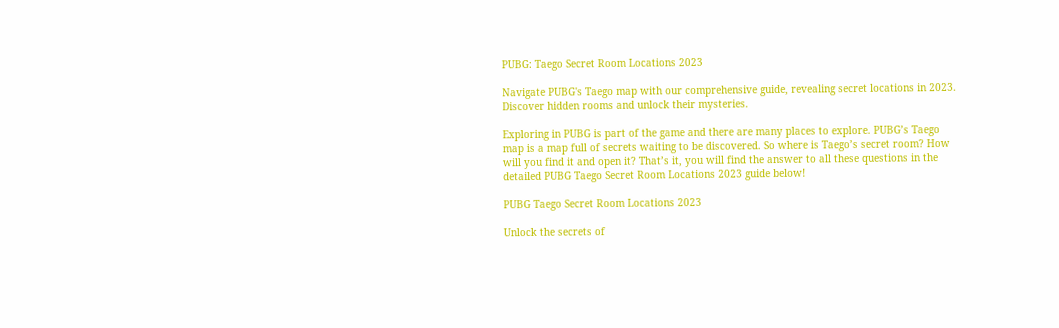PUBG: Taego Secret Room Locations 2023

Navigate PUBG's Taego map with our comprehensive guide, revealing secret locations in 2023. Discover hidden rooms and unlock their mysteries.

Exploring in PUBG is part of the game and there are many places to explore. PUBG’s Taego map is a map full of secrets waiting to be discovered. So where is Taego’s secret room? How will you find it and open it? That’s it, you will find the answer to all these questions in the detailed PUBG Taego Secret Room Locations 2023 guide below!

PUBG Taego Secret Room Locations 2023

Unlock the secrets of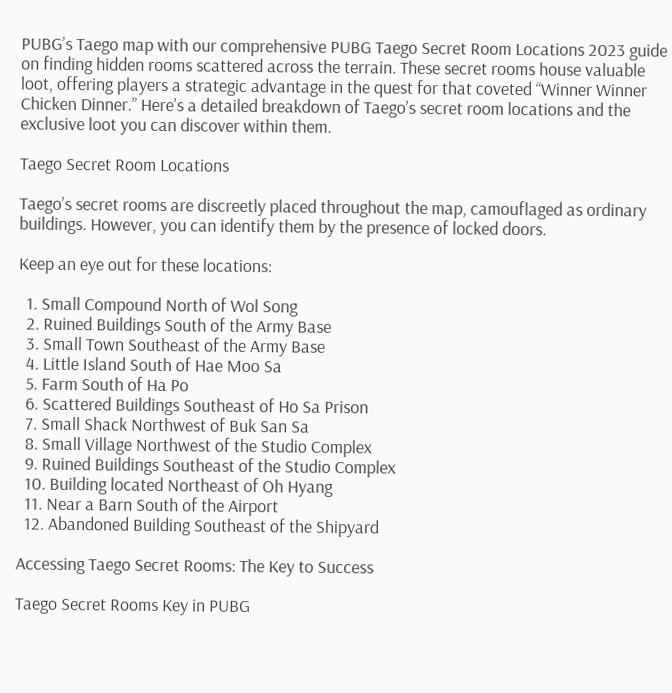PUBG’s Taego map with our comprehensive PUBG Taego Secret Room Locations 2023 guide on finding hidden rooms scattered across the terrain. These secret rooms house valuable loot, offering players a strategic advantage in the quest for that coveted “Winner Winner Chicken Dinner.” Here’s a detailed breakdown of Taego’s secret room locations and the exclusive loot you can discover within them.

Taego Secret Room Locations

Taego’s secret rooms are discreetly placed throughout the map, camouflaged as ordinary buildings. However, you can identify them by the presence of locked doors.

Keep an eye out for these locations:

  1. Small Compound North of Wol Song
  2. Ruined Buildings South of the Army Base
  3. Small Town Southeast of the Army Base
  4. Little Island South of Hae Moo Sa
  5. Farm South of Ha Po
  6. Scattered Buildings Southeast of Ho Sa Prison
  7. Small Shack Northwest of Buk San Sa
  8. Small Village Northwest of the Studio Complex
  9. Ruined Buildings Southeast of the Studio Complex
  10. Building located Northeast of Oh Hyang
  11. Near a Barn South of the Airport
  12. Abandoned Building Southeast of the Shipyard

Accessing Taego Secret Rooms: The Key to Success

Taego Secret Rooms Key in PUBG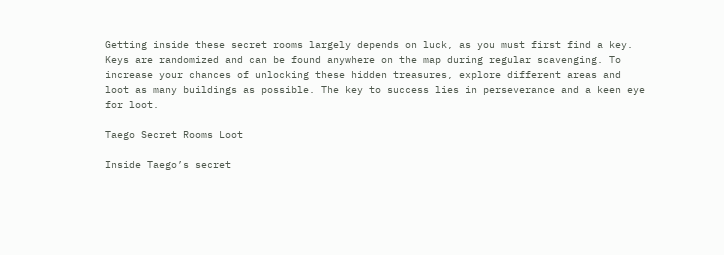Getting inside these secret rooms largely depends on luck, as you must first find a key. Keys are randomized and can be found anywhere on the map during regular scavenging. To increase your chances of unlocking these hidden treasures, explore different areas and loot as many buildings as possible. The key to success lies in perseverance and a keen eye for loot.

Taego Secret Rooms Loot

Inside Taego’s secret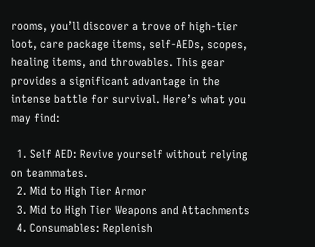rooms, you’ll discover a trove of high-tier loot, care package items, self-AEDs, scopes, healing items, and throwables. This gear provides a significant advantage in the intense battle for survival. Here’s what you may find:

  1. Self AED: Revive yourself without relying on teammates.
  2. Mid to High Tier Armor
  3. Mid to High Tier Weapons and Attachments
  4. Consumables: Replenish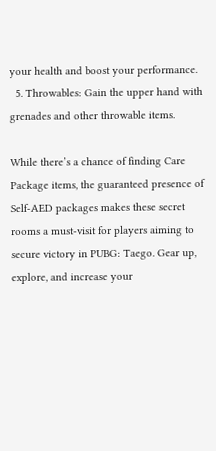your health and boost your performance.
  5. Throwables: Gain the upper hand with grenades and other throwable items.

While there’s a chance of finding Care Package items, the guaranteed presence of Self-AED packages makes these secret rooms a must-visit for players aiming to secure victory in PUBG: Taego. Gear up, explore, and increase your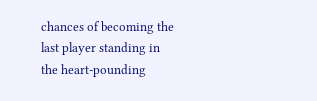chances of becoming the last player standing in the heart-pounding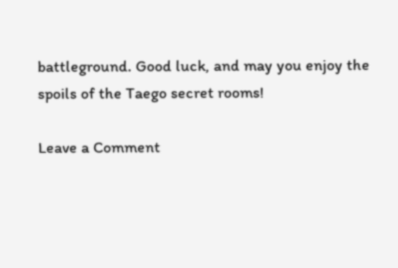battleground. Good luck, and may you enjoy the spoils of the Taego secret rooms!

Leave a Comment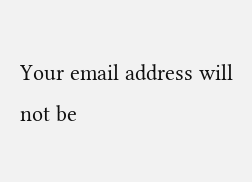Your email address will not be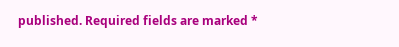published. Required fields are marked *